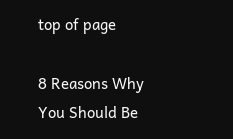top of page

8 Reasons Why You Should Be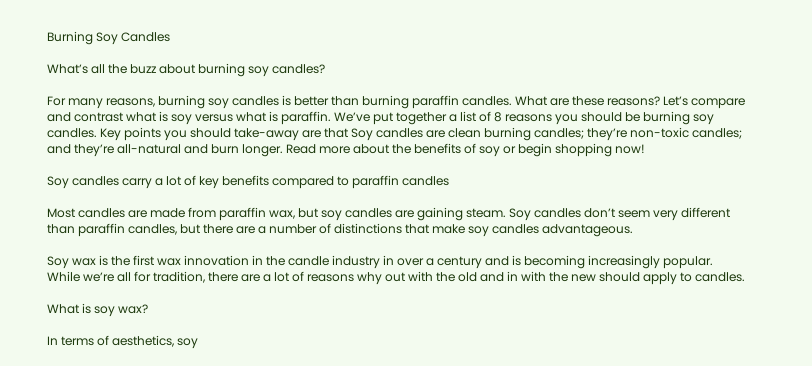Burning Soy Candles

What’s all the buzz about burning soy candles?

For many reasons, burning soy candles is better than burning paraffin candles. What are these reasons? Let’s compare and contrast what is soy versus what is paraffin. We’ve put together a list of 8 reasons you should be burning soy candles. Key points you should take-away are that Soy candles are clean burning candles; they’re non-toxic candles; and they’re all-natural and burn longer. Read more about the benefits of soy or begin shopping now!

Soy candles carry a lot of key benefits compared to paraffin candles

Most candles are made from paraffin wax, but soy candles are gaining steam. Soy candles don’t seem very different than paraffin candles, but there are a number of distinctions that make soy candles advantageous.

Soy wax is the first wax innovation in the candle industry in over a century and is becoming increasingly popular. While we’re all for tradition, there are a lot of reasons why out with the old and in with the new should apply to candles.

What is soy wax?

In terms of aesthetics, soy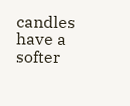candles have a softer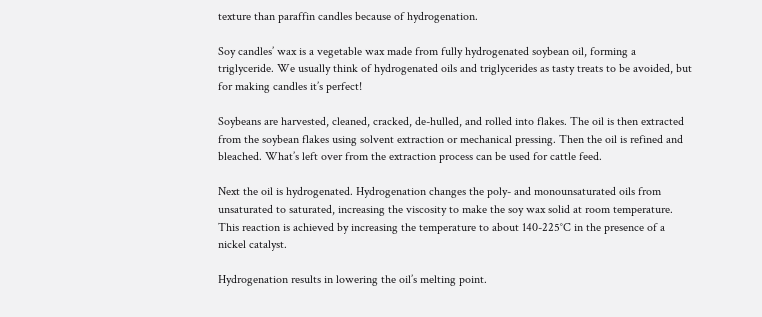texture than paraffin candles because of hydrogenation.

Soy candles’ wax is a vegetable wax made from fully hydrogenated soybean oil, forming a triglyceride. We usually think of hydrogenated oils and triglycerides as tasty treats to be avoided, but for making candles it’s perfect!

Soybeans are harvested, cleaned, cracked, de-hulled, and rolled into flakes. The oil is then extracted from the soybean flakes using solvent extraction or mechanical pressing. Then the oil is refined and bleached. What’s left over from the extraction process can be used for cattle feed.

Next the oil is hydrogenated. Hydrogenation changes the poly- and monounsaturated oils from unsaturated to saturated, increasing the viscosity to make the soy wax solid at room temperature. This reaction is achieved by increasing the temperature to about 140-225°C in the presence of a nickel catalyst.

Hydrogenation results in lowering the oil’s melting point.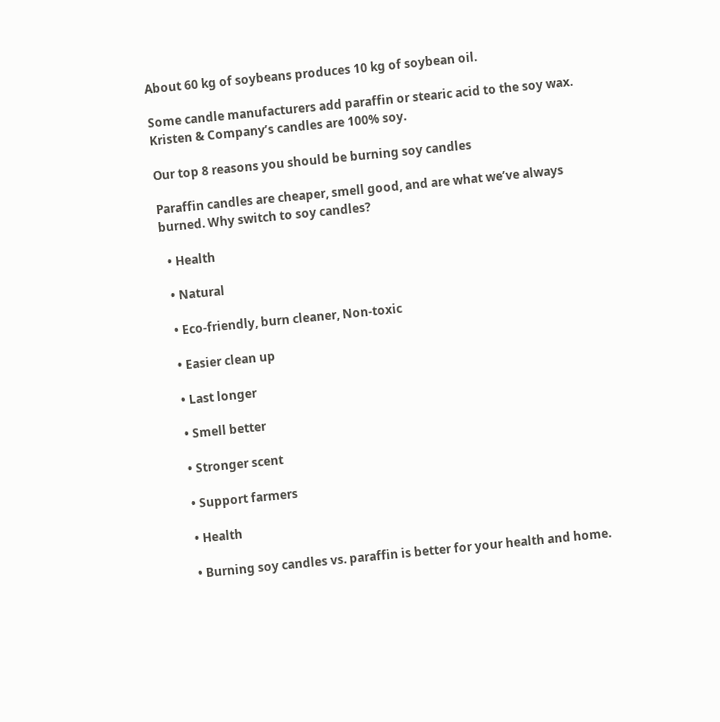About 60 kg of soybeans produces 10 kg of soybean oil.

Some candle manufacturers add paraffin or stearic acid to the soy wax. Kristen & Company’s candles are 100% soy.

Our top 8 reasons you should be burning soy candles

Paraffin candles are cheaper, smell good, and are what we’ve always burned. Why switch to soy candles?

  • Health

  • Natural

  • Eco-friendly, burn cleaner, Non-toxic

  • Easier clean up

  • Last longer

  • Smell better

  • Stronger scent

  • Support farmers

  • Health

  • Burning soy candles vs. paraffin is better for your health and home.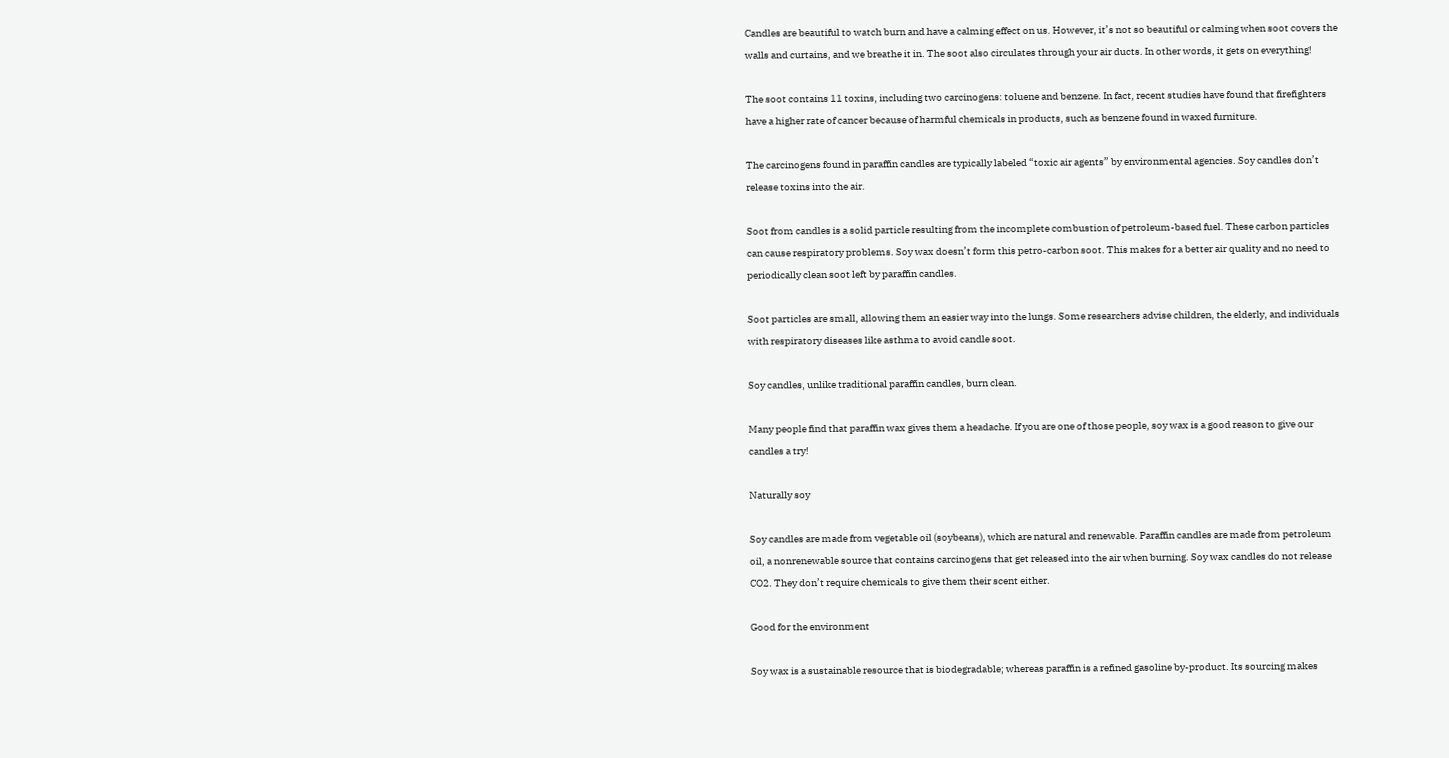Candles are beautiful to watch burn and have a calming effect on us. However, it’s not so beautiful or calming when soot covers the walls and curtains, and we breathe it in. The soot also circulates through your air ducts. In other words, it gets on everything!

The soot contains 11 toxins, including two carcinogens: toluene and benzene. In fact, recent studies have found that firefighters have a higher rate of cancer because of harmful chemicals in products, such as benzene found in waxed furniture.

The carcinogens found in paraffin candles are typically labeled “toxic air agents” by environmental agencies. Soy candles don’t release toxins into the air.

Soot from candles is a solid particle resulting from the incomplete combustion of petroleum-based fuel. These carbon particles can cause respiratory problems. Soy wax doesn’t form this petro-carbon soot. This makes for a better air quality and no need to periodically clean soot left by paraffin candles.

Soot particles are small, allowing them an easier way into the lungs. Some researchers advise children, the elderly, and individuals with respiratory diseases like asthma to avoid candle soot.

Soy candles, unlike traditional paraffin candles, burn clean.

Many people find that paraffin wax gives them a headache. If you are one of those people, soy wax is a good reason to give our candles a try!

Naturally soy

Soy candles are made from vegetable oil (soybeans), which are natural and renewable. Paraffin candles are made from petroleum oil, a nonrenewable source that contains carcinogens that get released into the air when burning. Soy wax candles do not release CO2. They don’t require chemicals to give them their scent either.

Good for the environment

Soy wax is a sustainable resource that is biodegradable; whereas paraffin is a refined gasoline by-product. Its sourcing makes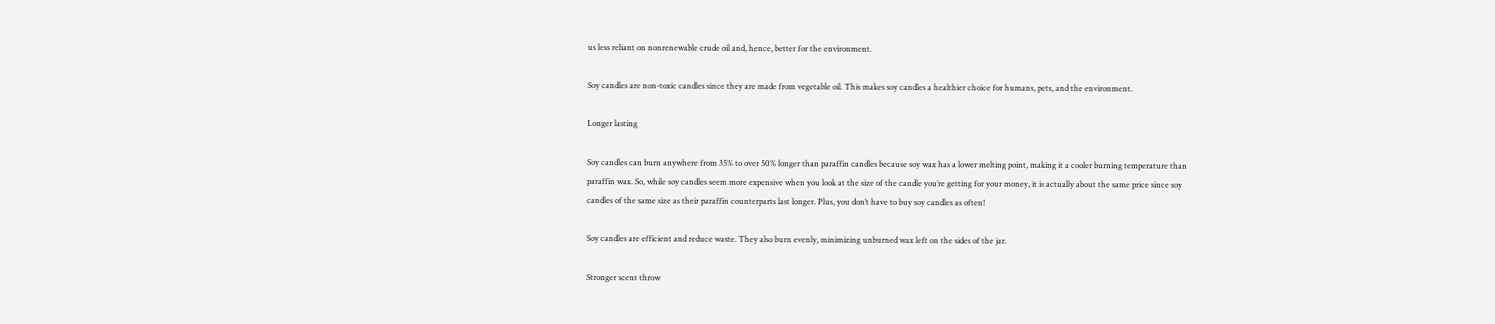us less reliant on nonrenewable crude oil and, hence, better for the environment.

Soy candles are non-toxic candles since they are made from vegetable oil. This makes soy candles a healthier choice for humans, pets, and the environment.

Longer lasting

Soy candles can burn anywhere from 35% to over 50% longer than paraffin candles because soy wax has a lower melting point, making it a cooler burning temperature than paraffin wax. So, while soy candles seem more expensive when you look at the size of the candle you’re getting for your money, it is actually about the same price since soy candles of the same size as their paraffin counterparts last longer. Plus, you don’t have to buy soy candles as often!

Soy candles are efficient and reduce waste. They also burn evenly, minimizing unburned wax left on the sides of the jar.

Stronger scent throw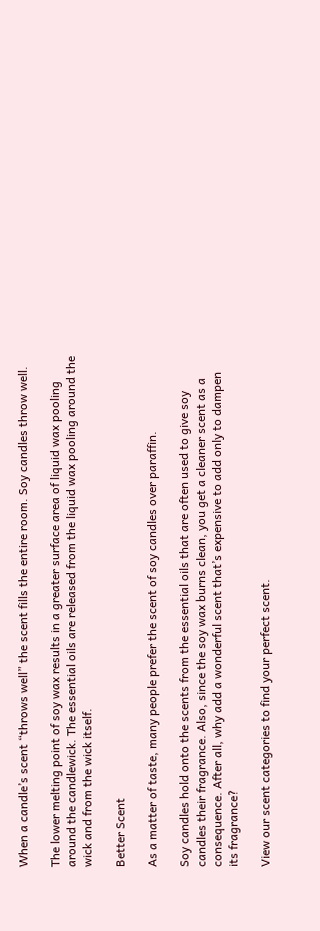When a candle’s scent “throws well” the scent fills the entire room. Soy candles throw well.

The lower melting point of soy wax results in a greater surface area of liquid wax pooling around the candlewick. The essential oils are released from the liquid wax pooling around the wick and from the wick itself.

Better Scent

As a matter of taste, many people prefer the scent of soy candles over paraffin.

Soy candles hold onto the scents from the essential oils that are often used to give soy candles their fragrance. Also, since the soy wax burns clean, you get a cleaner scent as a consequence. After all, why add a wonderful scent that’s expensive to add only to dampen its fragrance?

View our scent categories to find your perfect scent.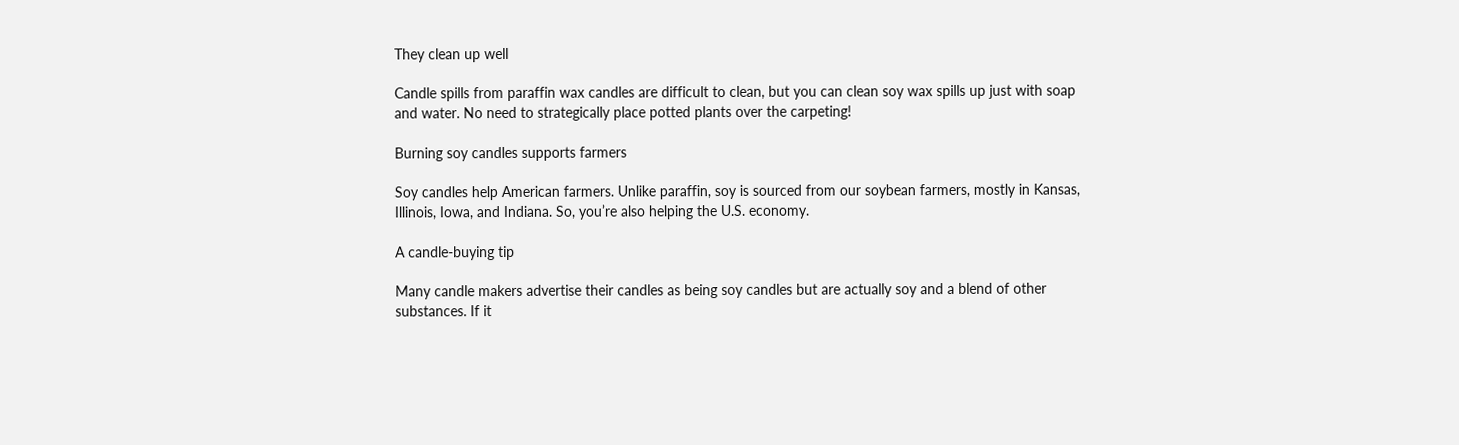They clean up well

Candle spills from paraffin wax candles are difficult to clean, but you can clean soy wax spills up just with soap and water. No need to strategically place potted plants over the carpeting!

Burning soy candles supports farmers

Soy candles help American farmers. Unlike paraffin, soy is sourced from our soybean farmers, mostly in Kansas, Illinois, Iowa, and Indiana. So, you’re also helping the U.S. economy.

A candle-buying tip

Many candle makers advertise their candles as being soy candles but are actually soy and a blend of other substances. If it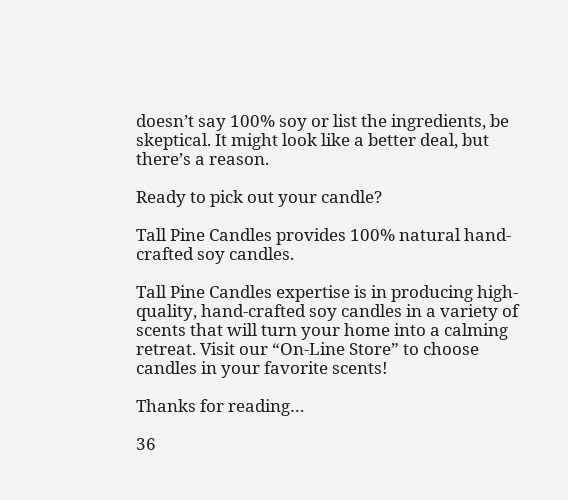doesn’t say 100% soy or list the ingredients, be skeptical. It might look like a better deal, but there’s a reason.

Ready to pick out your candle?

Tall Pine Candles provides 100% natural hand-crafted soy candles.

Tall Pine Candles expertise is in producing high-quality, hand-crafted soy candles in a variety of scents that will turn your home into a calming retreat. Visit our “On-Line Store” to choose candles in your favorite scents!

Thanks for reading…

36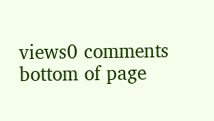views0 comments
bottom of page